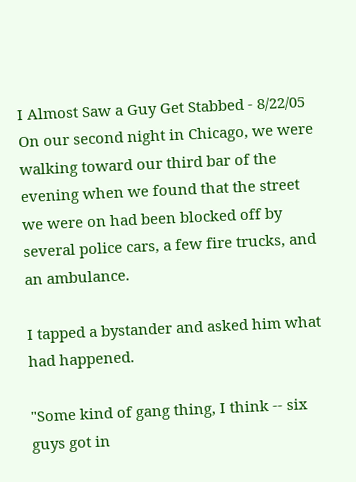I Almost Saw a Guy Get Stabbed - 8/22/05
On our second night in Chicago, we were walking toward our third bar of the evening when we found that the street we were on had been blocked off by several police cars, a few fire trucks, and an ambulance.

I tapped a bystander and asked him what had happened.

"Some kind of gang thing, I think -- six guys got in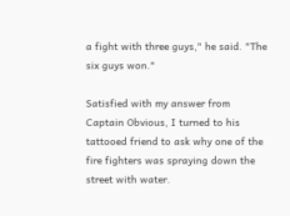a fight with three guys," he said. "The six guys won."

Satisfied with my answer from Captain Obvious, I turned to his tattooed friend to ask why one of the fire fighters was spraying down the street with water.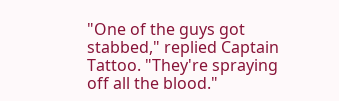"One of the guys got stabbed," replied Captain Tattoo. "They're spraying off all the blood."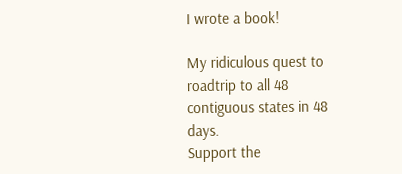I wrote a book!

My ridiculous quest to roadtrip to all 48 contiguous states in 48 days.
Support the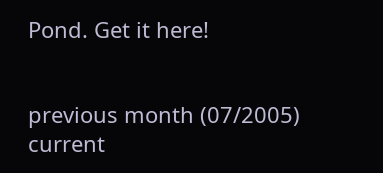Pond. Get it here!


previous month (07/2005)     current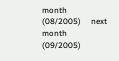month (08/2005)     next month (09/2005)